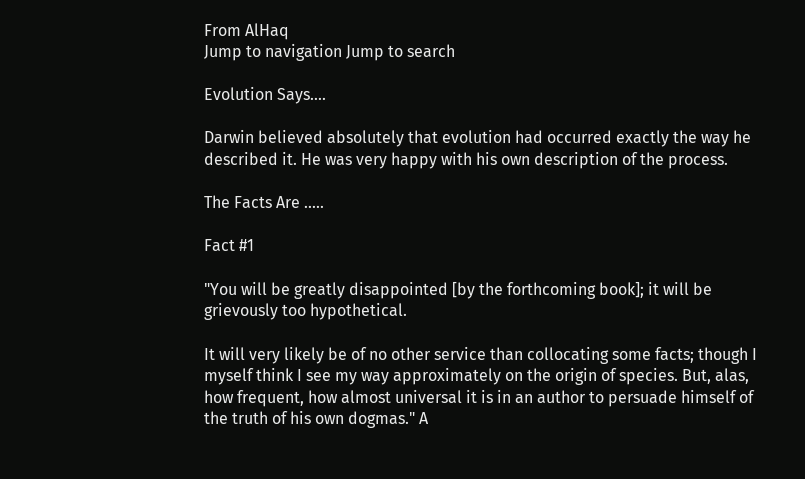From AlHaq
Jump to navigation Jump to search

Evolution Says....

Darwin believed absolutely that evolution had occurred exactly the way he described it. He was very happy with his own description of the process.

The Facts Are .....

Fact #1

"You will be greatly disappointed [by the forthcoming book]; it will be grievously too hypothetical.

It will very likely be of no other service than collocating some facts; though I myself think I see my way approximately on the origin of species. But, alas, how frequent, how almost universal it is in an author to persuade himself of the truth of his own dogmas." A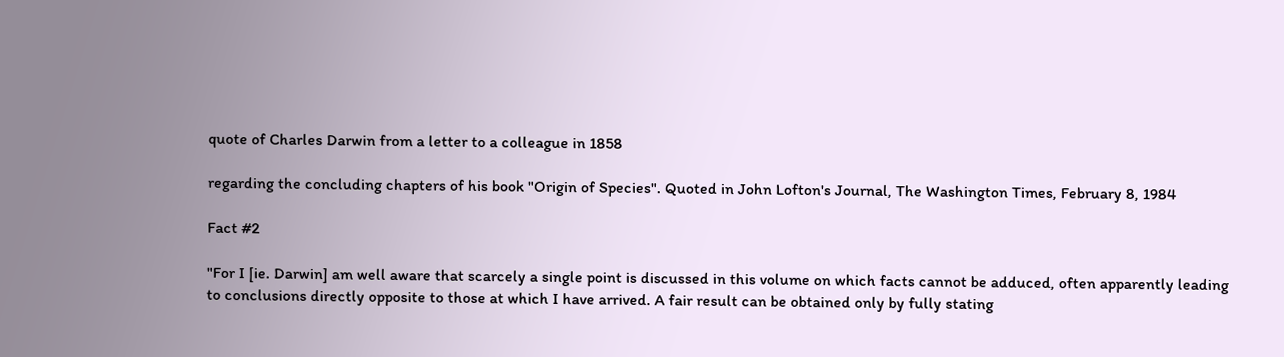quote of Charles Darwin from a letter to a colleague in 1858

regarding the concluding chapters of his book "Origin of Species". Quoted in John Lofton's Journal, The Washington Times, February 8, 1984

Fact #2

"For I [ie. Darwin] am well aware that scarcely a single point is discussed in this volume on which facts cannot be adduced, often apparently leading to conclusions directly opposite to those at which I have arrived. A fair result can be obtained only by fully stating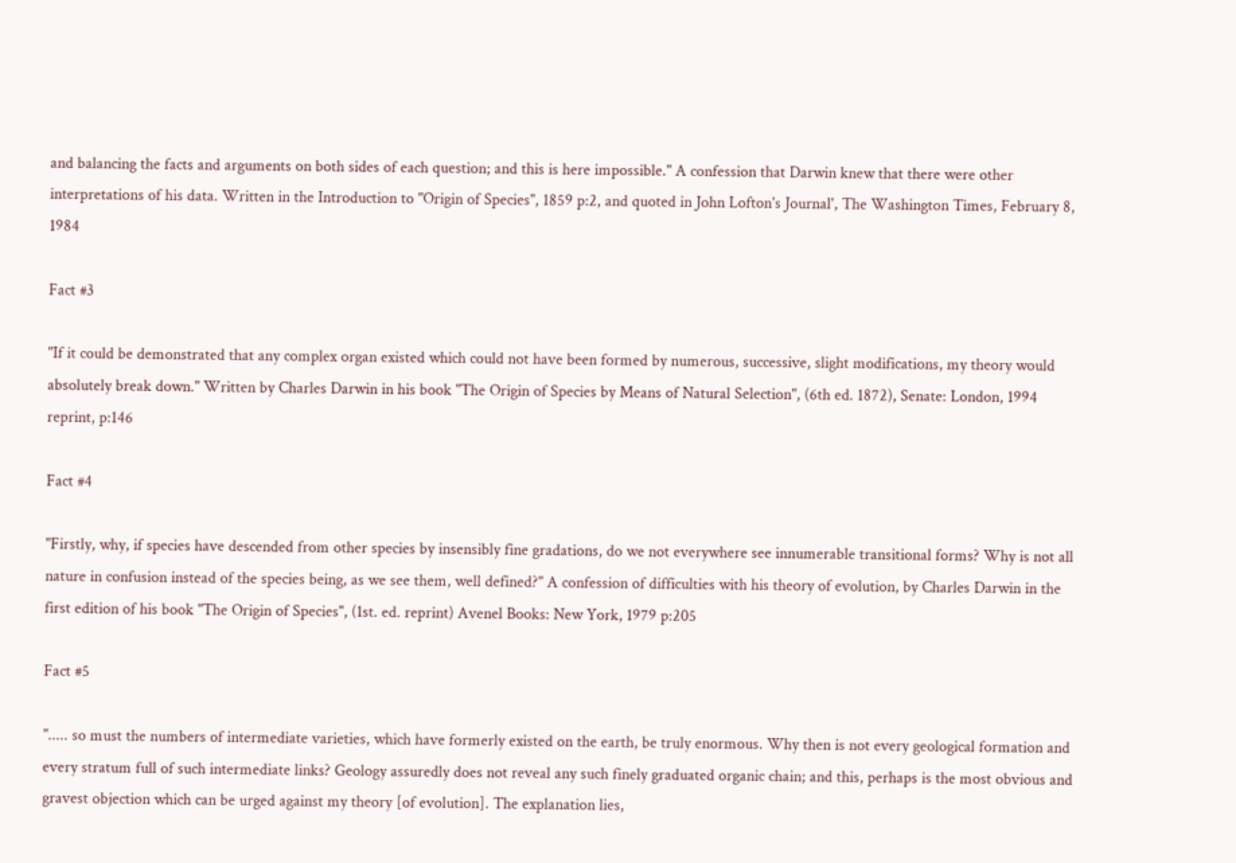and balancing the facts and arguments on both sides of each question; and this is here impossible." A confession that Darwin knew that there were other interpretations of his data. Written in the Introduction to "Origin of Species", 1859 p:2, and quoted in John Lofton's Journal', The Washington Times, February 8, 1984

Fact #3

"If it could be demonstrated that any complex organ existed which could not have been formed by numerous, successive, slight modifications, my theory would absolutely break down." Written by Charles Darwin in his book "The Origin of Species by Means of Natural Selection", (6th ed. 1872), Senate: London, 1994 reprint, p:146

Fact #4

"Firstly, why, if species have descended from other species by insensibly fine gradations, do we not everywhere see innumerable transitional forms? Why is not all nature in confusion instead of the species being, as we see them, well defined?" A confession of difficulties with his theory of evolution, by Charles Darwin in the first edition of his book "The Origin of Species", (1st. ed. reprint) Avenel Books: New York, 1979 p:205

Fact #5

"..... so must the numbers of intermediate varieties, which have formerly existed on the earth, be truly enormous. Why then is not every geological formation and every stratum full of such intermediate links? Geology assuredly does not reveal any such finely graduated organic chain; and this, perhaps is the most obvious and gravest objection which can be urged against my theory [of evolution]. The explanation lies,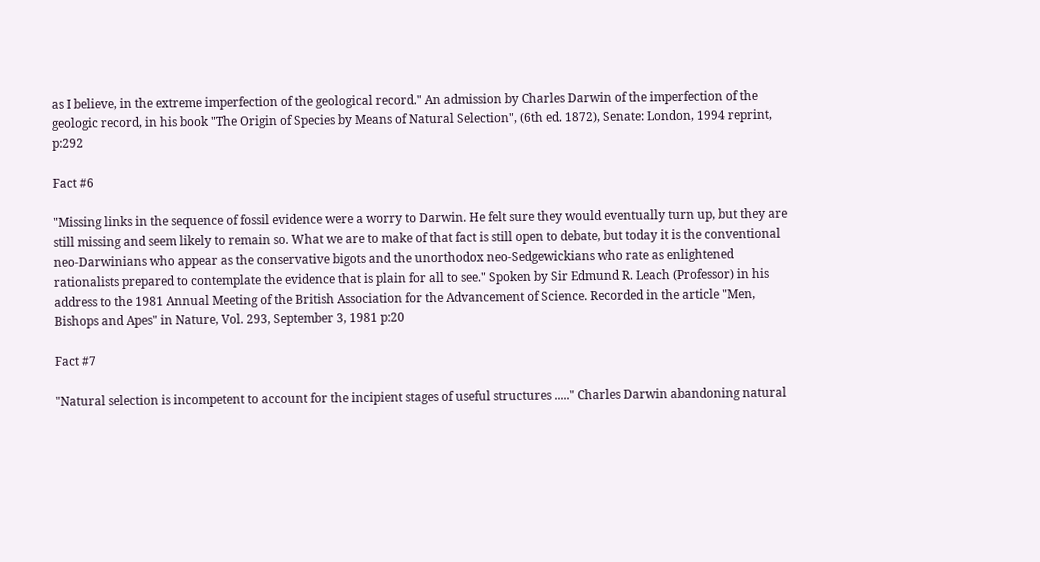as I believe, in the extreme imperfection of the geological record." An admission by Charles Darwin of the imperfection of the geologic record, in his book "The Origin of Species by Means of Natural Selection", (6th ed. 1872), Senate: London, 1994 reprint, p:292

Fact #6

"Missing links in the sequence of fossil evidence were a worry to Darwin. He felt sure they would eventually turn up, but they are still missing and seem likely to remain so. What we are to make of that fact is still open to debate, but today it is the conventional neo-Darwinians who appear as the conservative bigots and the unorthodox neo-Sedgewickians who rate as enlightened rationalists prepared to contemplate the evidence that is plain for all to see." Spoken by Sir Edmund R. Leach (Professor) in his address to the 1981 Annual Meeting of the British Association for the Advancement of Science. Recorded in the article "Men, Bishops and Apes" in Nature, Vol. 293, September 3, 1981 p:20

Fact #7

"Natural selection is incompetent to account for the incipient stages of useful structures ....." Charles Darwin abandoning natural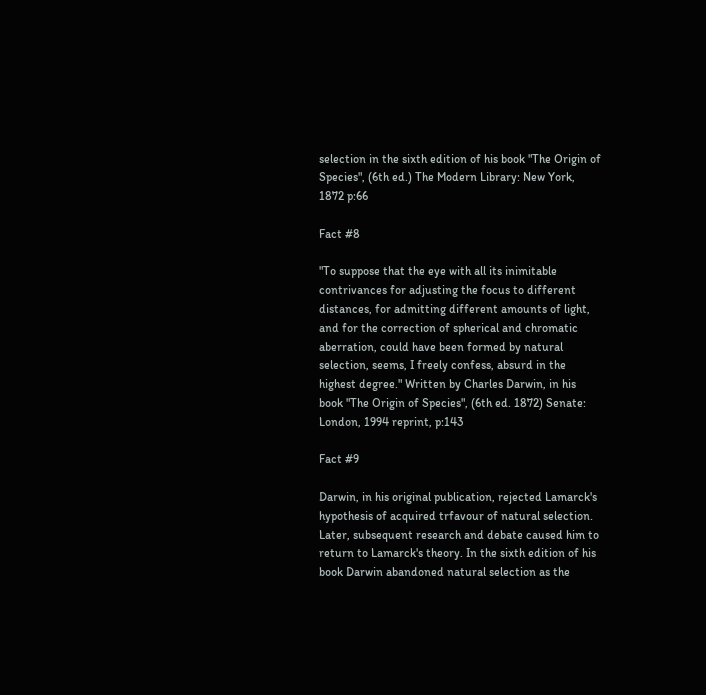selection in the sixth edition of his book "The Origin of Species", (6th ed.) The Modern Library: New York, 1872 p:66

Fact #8

"To suppose that the eye with all its inimitable contrivances for adjusting the focus to different distances, for admitting different amounts of light, and for the correction of spherical and chromatic aberration, could have been formed by natural selection, seems, I freely confess, absurd in the highest degree." Written by Charles Darwin, in his book "The Origin of Species", (6th ed. 1872) Senate: London, 1994 reprint, p:143

Fact #9

Darwin, in his original publication, rejected Lamarck's hypothesis of acquired trfavour of natural selection. Later, subsequent research and debate caused him to return to Lamarck's theory. In the sixth edition of his book Darwin abandoned natural selection as the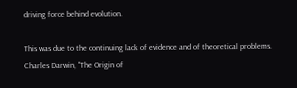driving force behind evolution.

This was due to the continuing lack of evidence and of theoretical problems. Charles Darwin, "The Origin of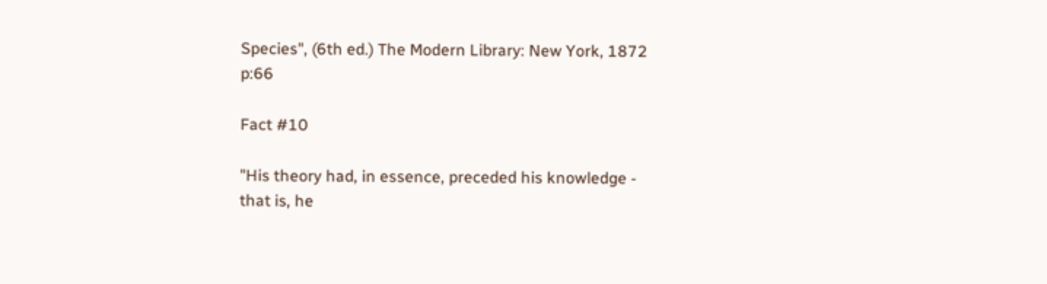Species", (6th ed.) The Modern Library: New York, 1872 p:66

Fact #10

"His theory had, in essence, preceded his knowledge - that is, he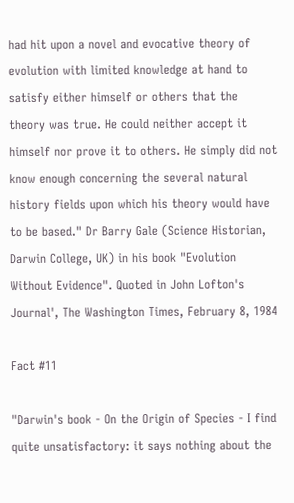had hit upon a novel and evocative theory of evolution with limited knowledge at hand to satisfy either himself or others that the theory was true. He could neither accept it himself nor prove it to others. He simply did not know enough concerning the several natural history fields upon which his theory would have to be based." Dr Barry Gale (Science Historian, Darwin College, UK) in his book "Evolution Without Evidence". Quoted in John Lofton's Journal', The Washington Times, February 8, 1984

Fact #11

"Darwin's book - On the Origin of Species - I find quite unsatisfactory: it says nothing about the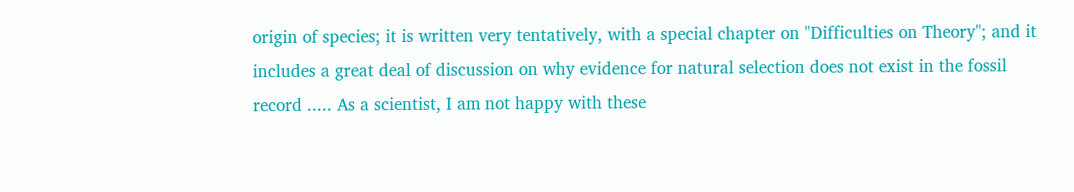origin of species; it is written very tentatively, with a special chapter on "Difficulties on Theory"; and it includes a great deal of discussion on why evidence for natural selection does not exist in the fossil record ..... As a scientist, I am not happy with these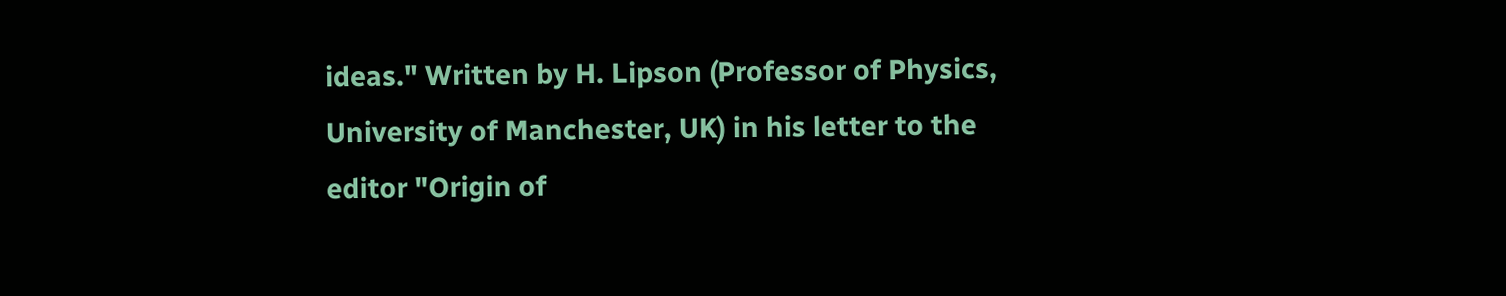ideas." Written by H. Lipson (Professor of Physics, University of Manchester, UK) in his letter to the editor "Origin of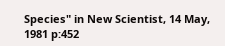Species" in New Scientist, 14 May, 1981 p:452